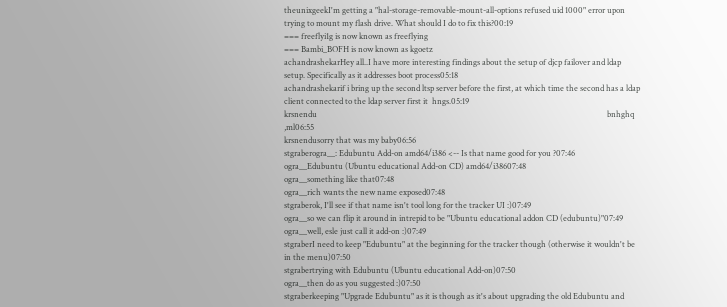theunixgeekI'm getting a "hal-storage-removable-mount-all-options refused uid 1000" error upon trying to mount my flash drive. What should I do to fix this?00:19
=== freeflyi1g is now known as freeflying
=== Bambi_BOFH is now known as kgoetz
achandrashekarHey all..I have more interesting findings about the setup of djcp failover and ldap setup. Specifically as it addresses boot process05:18
achandrashekarif i bring up the second ltsp server before the first, at which time the second has a ldap client connected to the ldap server first it  hngs.05:19
krsnendu                                                                                                                                                 bnhghq ,ml06:55
krsnendusorry that was my baby06:56
stgraberogra__: Edubuntu Add-on amd64/i386 <-- Is that name good for you ?07:46
ogra__Edubuntu (Ubuntu educational Add-on CD) amd64/i38607:48
ogra__something like that07:48
ogra__rich wants the new name exposed07:48
stgraberok, I'll see if that name isn't tool long for the tracker UI :)07:49
ogra__so we can flip it around in intrepid to be "Ubuntu educational addon CD (edubuntu)"07:49
ogra__well, esle just call it add-on :)07:49
stgraberI need to keep "Edubuntu" at the beginning for the tracker though (otherwise it wouldn't be in the menu)07:50
stgrabertrying with Edubuntu (Ubuntu educational Add-on)07:50
ogra__then do as you suggested :)07:50
stgraberkeeping "Upgrade Edubuntu" as it is though as it's about upgrading the old Edubuntu and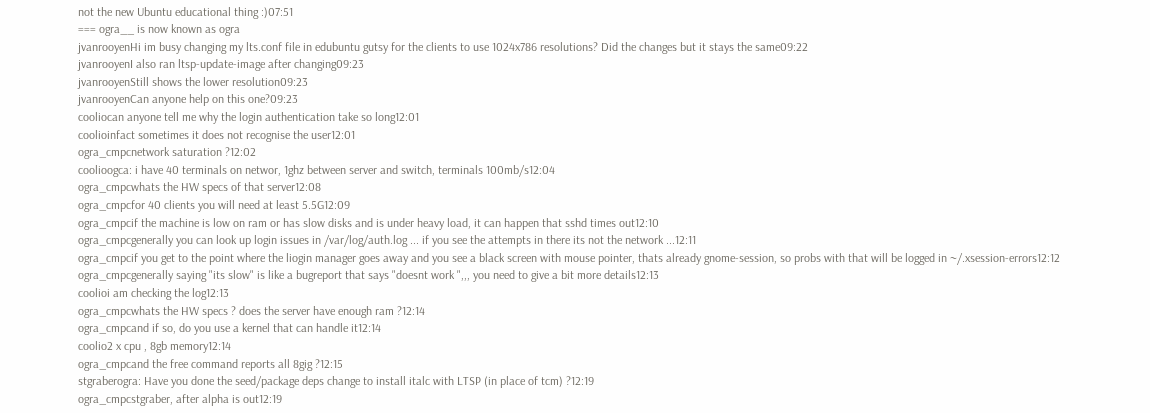not the new Ubuntu educational thing :)07:51
=== ogra__ is now known as ogra
jvanrooyenHi im busy changing my lts.conf file in edubuntu gutsy for the clients to use 1024x786 resolutions? Did the changes but it stays the same09:22
jvanrooyenI also ran ltsp-update-image after changing09:23
jvanrooyenStill shows the lower resolution09:23
jvanrooyenCan anyone help on this one?09:23
cooliocan anyone tell me why the login authentication take so long12:01
coolioinfact sometimes it does not recognise the user12:01
ogra_cmpcnetwork saturation ?12:02
coolioogca: i have 40 terminals on networ, 1ghz between server and switch, terminals 100mb/s12:04
ogra_cmpcwhats the HW specs of that server12:08
ogra_cmpcfor 40 clients you will need at least 5.5G12:09
ogra_cmpcif the machine is low on ram or has slow disks and is under heavy load, it can happen that sshd times out12:10
ogra_cmpcgenerally you can look up login issues in /var/log/auth.log ... if you see the attempts in there its not the network ...12:11
ogra_cmpcif you get to the point where the liogin manager goes away and you see a black screen with mouse pointer, thats already gnome-session, so probs with that will be logged in ~/.xsession-errors12:12
ogra_cmpcgenerally saying "its slow" is like a bugreport that says "doesnt work ",,, you need to give a bit more details12:13
coolioi am checking the log12:13
ogra_cmpcwhats the HW specs ? does the server have enough ram ?12:14
ogra_cmpcand if so, do you use a kernel that can handle it12:14
coolio2 x cpu , 8gb memory12:14
ogra_cmpcand the free command reports all 8gig ?12:15
stgraberogra: Have you done the seed/package deps change to install italc with LTSP (in place of tcm) ?12:19
ogra_cmpcstgraber, after alpha is out12:19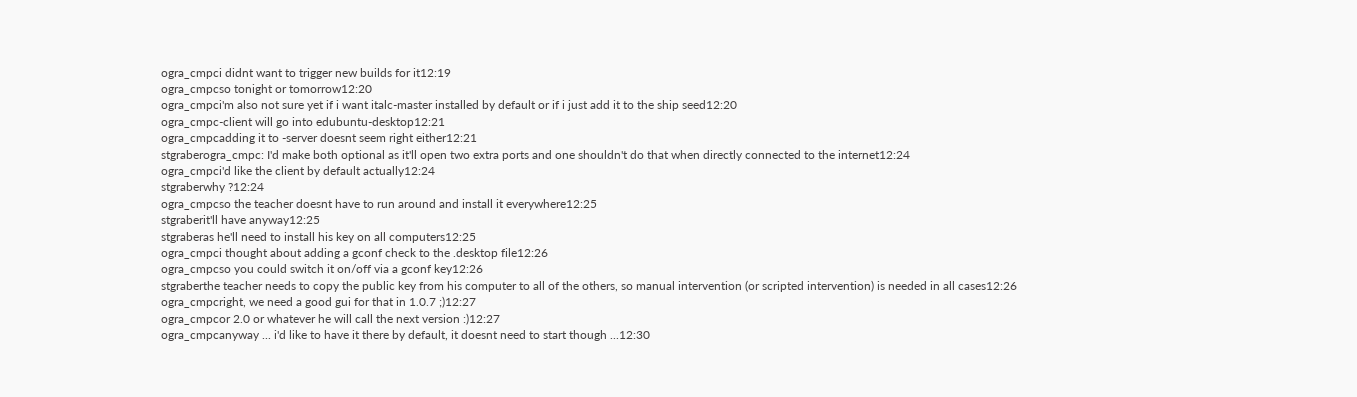ogra_cmpci didnt want to trigger new builds for it12:19
ogra_cmpcso tonight or tomorrow12:20
ogra_cmpci'm also not sure yet if i want italc-master installed by default or if i just add it to the ship seed12:20
ogra_cmpc-client will go into edubuntu-desktop12:21
ogra_cmpcadding it to -server doesnt seem right either12:21
stgraberogra_cmpc: I'd make both optional as it'll open two extra ports and one shouldn't do that when directly connected to the internet12:24
ogra_cmpci'd like the client by default actually12:24
stgraberwhy ?12:24
ogra_cmpcso the teacher doesnt have to run around and install it everywhere12:25
stgraberit'll have anyway12:25
stgraberas he'll need to install his key on all computers12:25
ogra_cmpci thought about adding a gconf check to the .desktop file12:26
ogra_cmpcso you could switch it on/off via a gconf key12:26
stgraberthe teacher needs to copy the public key from his computer to all of the others, so manual intervention (or scripted intervention) is needed in all cases12:26
ogra_cmpcright, we need a good gui for that in 1.0.7 ;)12:27
ogra_cmpcor 2.0 or whatever he will call the next version :)12:27
ogra_cmpcanyway ... i'd like to have it there by default, it doesnt need to start though ...12:30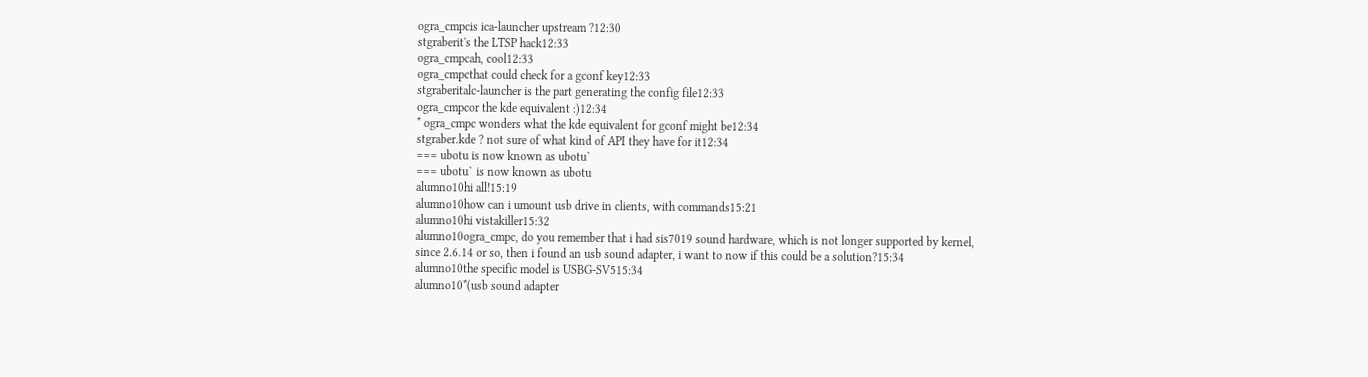ogra_cmpcis ica-launcher upstream ?12:30
stgraberit's the LTSP hack12:33
ogra_cmpcah, cool12:33
ogra_cmpcthat could check for a gconf key12:33
stgraberitalc-launcher is the part generating the config file12:33
ogra_cmpcor the kde equivalent :)12:34
* ogra_cmpc wonders what the kde equivalent for gconf might be12:34
stgraber.kde ? not sure of what kind of API they have for it12:34
=== ubotu is now known as ubotu`
=== ubotu` is now known as ubotu
alumno10hi all!15:19
alumno10how can i umount usb drive in clients, with commands15:21
alumno10hi vistakiller15:32
alumno10ogra_cmpc, do you remember that i had sis7019 sound hardware, which is not longer supported by kernel, since 2.6.14 or so, then i found an usb sound adapter, i want to now if this could be a solution?15:34
alumno10the specific model is USBG-SV515:34
alumno10*(usb sound adapter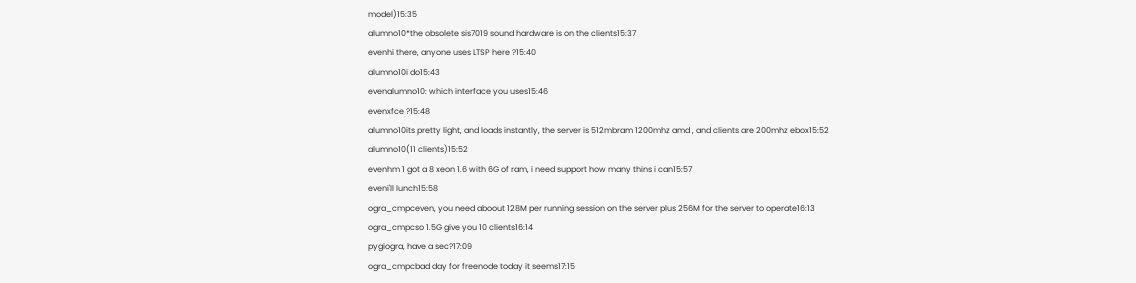model)15:35
alumno10*the obsolete sis7019 sound hardware is on the clients15:37
evenhi there, anyone uses LTSP here ?15:40
alumno10i do15:43
evenalumno10: which interface you uses15:46
evenxfce ?15:48
alumno10its pretty light, and loads instantly, the server is 512mbram 1200mhz amd , and clients are 200mhz ebox15:52
alumno10(11 clients)15:52
evenhm 1 got a 8 xeon 1.6 with 6G of ram, i need support how many thins i can15:57
eveni'll lunch15:58
ogra_cmpceven, you need aboout 128M per running session on the server plus 256M for the server to operate16:13
ogra_cmpcso 1.5G give you 10 clients16:14
pygiogra, have a sec?17:09
ogra_cmpcbad day for freenode today it seems17:15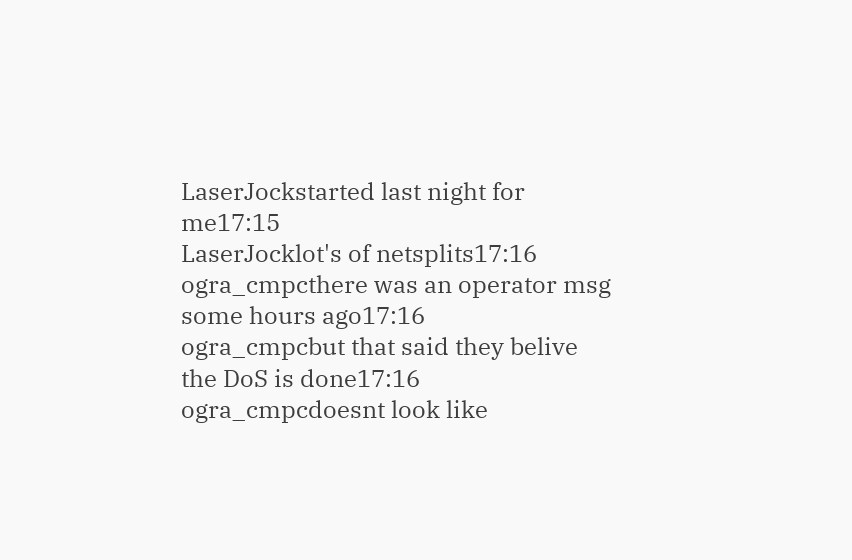LaserJockstarted last night for me17:15
LaserJocklot's of netsplits17:16
ogra_cmpcthere was an operator msg some hours ago17:16
ogra_cmpcbut that said they belive the DoS is done17:16
ogra_cmpcdoesnt look like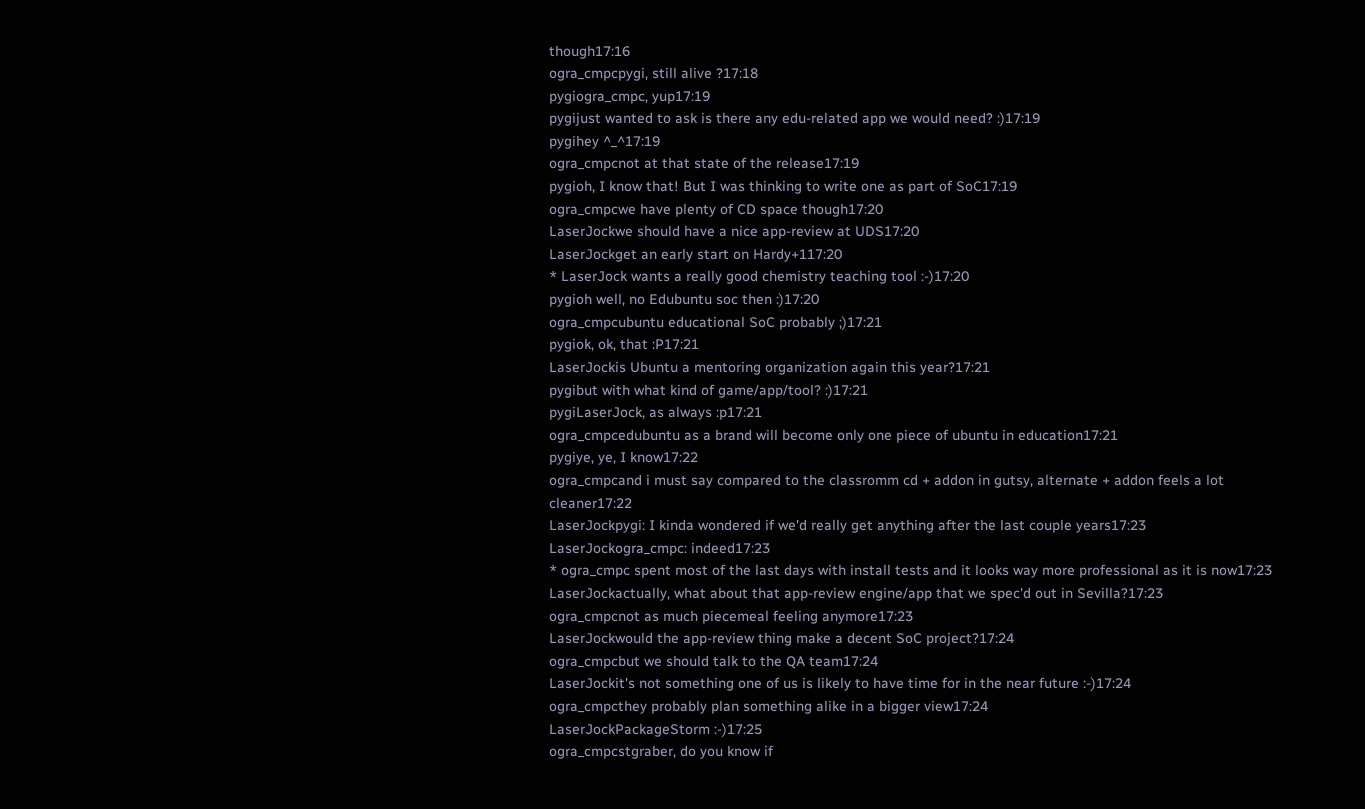though17:16
ogra_cmpcpygi, still alive ?17:18
pygiogra_cmpc, yup17:19
pygijust wanted to ask is there any edu-related app we would need? :)17:19
pygihey ^_^17:19
ogra_cmpcnot at that state of the release17:19
pygioh, I know that! But I was thinking to write one as part of SoC17:19
ogra_cmpcwe have plenty of CD space though17:20
LaserJockwe should have a nice app-review at UDS17:20
LaserJockget an early start on Hardy+117:20
* LaserJock wants a really good chemistry teaching tool :-)17:20
pygioh well, no Edubuntu soc then :)17:20
ogra_cmpcubuntu educational SoC probably ;)17:21
pygiok, ok, that :P17:21
LaserJockis Ubuntu a mentoring organization again this year?17:21
pygibut with what kind of game/app/tool? :)17:21
pygiLaserJock, as always :p17:21
ogra_cmpcedubuntu as a brand will become only one piece of ubuntu in education17:21
pygiye, ye, I know17:22
ogra_cmpcand i must say compared to the classromm cd + addon in gutsy, alternate + addon feels a lot cleaner17:22
LaserJockpygi: I kinda wondered if we'd really get anything after the last couple years17:23
LaserJockogra_cmpc: indeed17:23
* ogra_cmpc spent most of the last days with install tests and it looks way more professional as it is now17:23
LaserJockactually, what about that app-review engine/app that we spec'd out in Sevilla?17:23
ogra_cmpcnot as much piecemeal feeling anymore17:23
LaserJockwould the app-review thing make a decent SoC project?17:24
ogra_cmpcbut we should talk to the QA team17:24
LaserJockit's not something one of us is likely to have time for in the near future :-)17:24
ogra_cmpcthey probably plan something alike in a bigger view17:24
LaserJockPackageStorm :-)17:25
ogra_cmpcstgraber, do you know if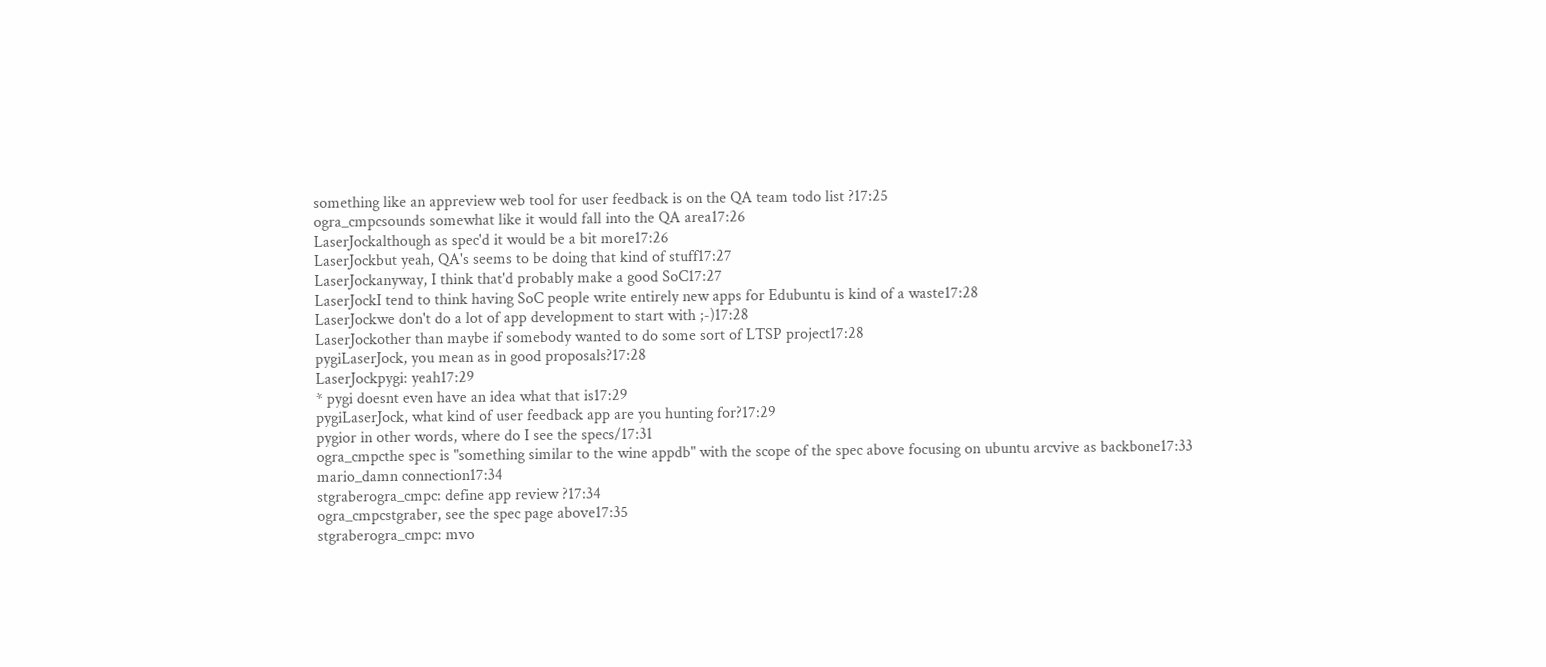something like an appreview web tool for user feedback is on the QA team todo list ?17:25
ogra_cmpcsounds somewhat like it would fall into the QA area17:26
LaserJockalthough as spec'd it would be a bit more17:26
LaserJockbut yeah, QA's seems to be doing that kind of stuff17:27
LaserJockanyway, I think that'd probably make a good SoC17:27
LaserJockI tend to think having SoC people write entirely new apps for Edubuntu is kind of a waste17:28
LaserJockwe don't do a lot of app development to start with ;-)17:28
LaserJockother than maybe if somebody wanted to do some sort of LTSP project17:28
pygiLaserJock, you mean as in good proposals?17:28
LaserJockpygi: yeah17:29
* pygi doesnt even have an idea what that is17:29
pygiLaserJock, what kind of user feedback app are you hunting for?17:29
pygior in other words, where do I see the specs/17:31
ogra_cmpcthe spec is "something similar to the wine appdb" with the scope of the spec above focusing on ubuntu arcvive as backbone17:33
mario_damn connection17:34
stgraberogra_cmpc: define app review ?17:34
ogra_cmpcstgraber, see the spec page above17:35
stgraberogra_cmpc: mvo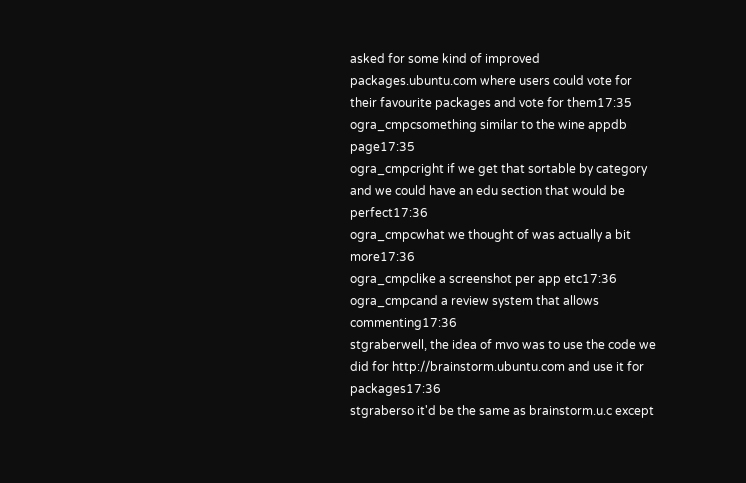asked for some kind of improved packages.ubuntu.com where users could vote for their favourite packages and vote for them17:35
ogra_cmpcsomething similar to the wine appdb page17:35
ogra_cmpcright if we get that sortable by category and we could have an edu section that would be perfect17:36
ogra_cmpcwhat we thought of was actually a bit more17:36
ogra_cmpclike a screenshot per app etc17:36
ogra_cmpcand a review system that allows commenting17:36
stgraberwell, the idea of mvo was to use the code we did for http://brainstorm.ubuntu.com and use it for packages17:36
stgraberso it'd be the same as brainstorm.u.c except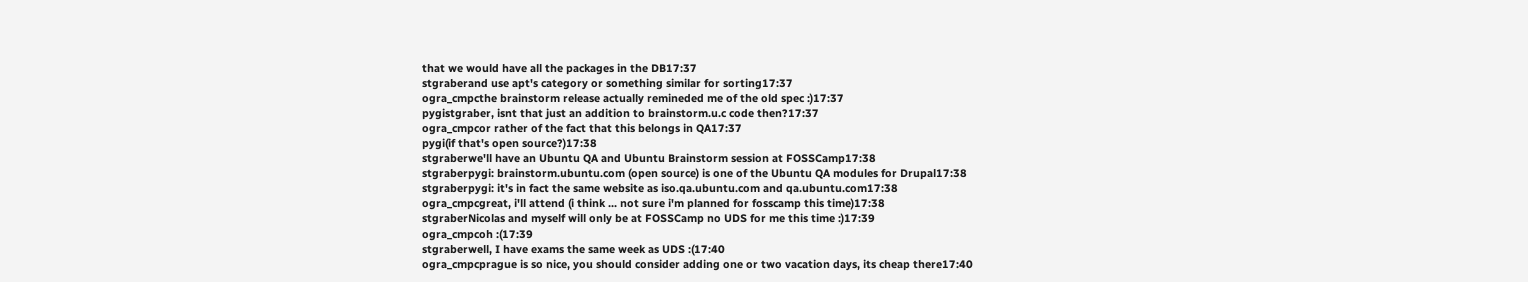that we would have all the packages in the DB17:37
stgraberand use apt's category or something similar for sorting17:37
ogra_cmpcthe brainstorm release actually remineded me of the old spec :)17:37
pygistgraber, isnt that just an addition to brainstorm.u.c code then?17:37
ogra_cmpcor rather of the fact that this belongs in QA17:37
pygi(if that's open source?)17:38
stgraberwe'll have an Ubuntu QA and Ubuntu Brainstorm session at FOSSCamp17:38
stgraberpygi: brainstorm.ubuntu.com (open source) is one of the Ubuntu QA modules for Drupal17:38
stgraberpygi: it's in fact the same website as iso.qa.ubuntu.com and qa.ubuntu.com17:38
ogra_cmpcgreat, i'll attend (i think ... not sure i'm planned for fosscamp this time)17:38
stgraberNicolas and myself will only be at FOSSCamp no UDS for me this time :)17:39
ogra_cmpcoh :(17:39
stgraberwell, I have exams the same week as UDS :(17:40
ogra_cmpcprague is so nice, you should consider adding one or two vacation days, its cheap there17:40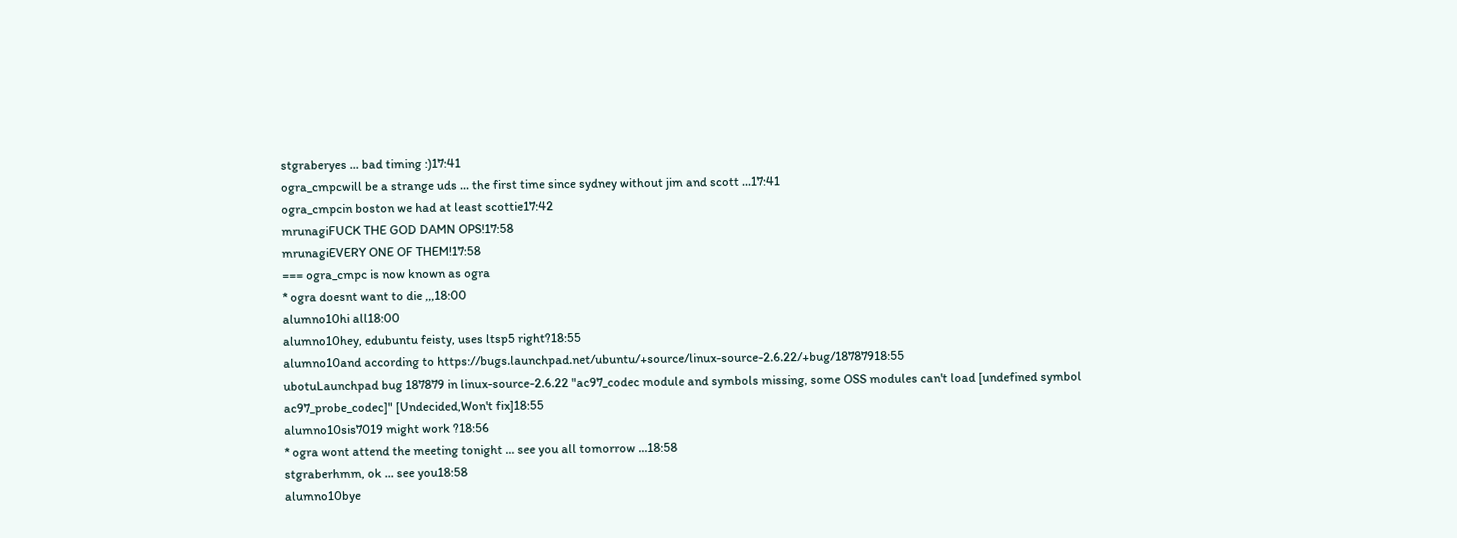stgraberyes ... bad timing :)17:41
ogra_cmpcwill be a strange uds ... the first time since sydney without jim and scott ...17:41
ogra_cmpcin boston we had at least scottie17:42
mrunagiFUCK THE GOD DAMN OPS!17:58
mrunagiEVERY ONE OF THEM!17:58
=== ogra_cmpc is now known as ogra
* ogra doesnt want to die ,,,18:00
alumno10hi all18:00
alumno10hey, edubuntu feisty, uses ltsp5 right?18:55
alumno10and according to https://bugs.launchpad.net/ubuntu/+source/linux-source-2.6.22/+bug/18787918:55
ubotuLaunchpad bug 187879 in linux-source-2.6.22 "ac97_codec module and symbols missing, some OSS modules can't load [undefined symbol ac97_probe_codec]" [Undecided,Won't fix]18:55
alumno10sis7019 might work ?18:56
* ogra wont attend the meeting tonight ... see you all tomorrow ...18:58
stgraberhmm, ok ... see you18:58
alumno10bye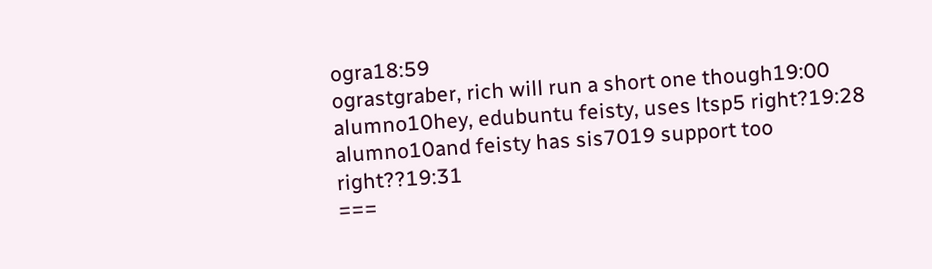ogra18:59
ograstgraber, rich will run a short one though19:00
alumno10hey, edubuntu feisty, uses ltsp5 right?19:28
alumno10and feisty has sis7019 support too right??19:31
===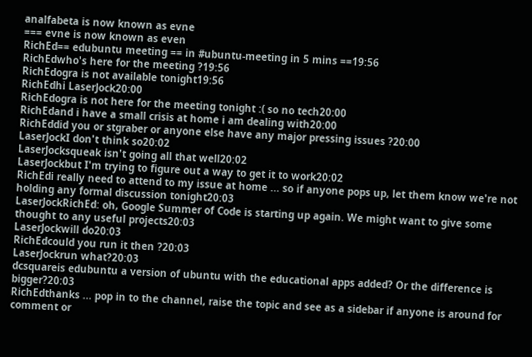analfabeta is now known as evne
=== evne is now known as even
RichEd== edubuntu meeting == in #ubuntu-meeting in 5 mins ==19:56
RichEdwho's here for the meeting ?19:56
RichEdogra is not available tonight19:56
RichEdhi LaserJock20:00
RichEdogra is not here for the meeting tonight :( so no tech20:00
RichEdand i have a small crisis at home i am dealing with20:00
RichEddid you or stgraber or anyone else have any major pressing issues ?20:00
LaserJockI don't think so20:02
LaserJocksqueak isn't going all that well20:02
LaserJockbut I'm trying to figure out a way to get it to work20:02
RichEdi really need to attend to my issue at home ... so if anyone pops up, let them know we're not holding any formal discussion tonight20:03
LaserJockRichEd: oh, Google Summer of Code is starting up again. We might want to give some thought to any useful projects20:03
LaserJockwill do20:03
RichEdcould you run it then ?20:03
LaserJockrun what?20:03
dcsquareis edubuntu a version of ubuntu with the educational apps added? Or the difference is bigger?20:03
RichEdthanks ... pop in to the channel, raise the topic and see as a sidebar if anyone is around for comment or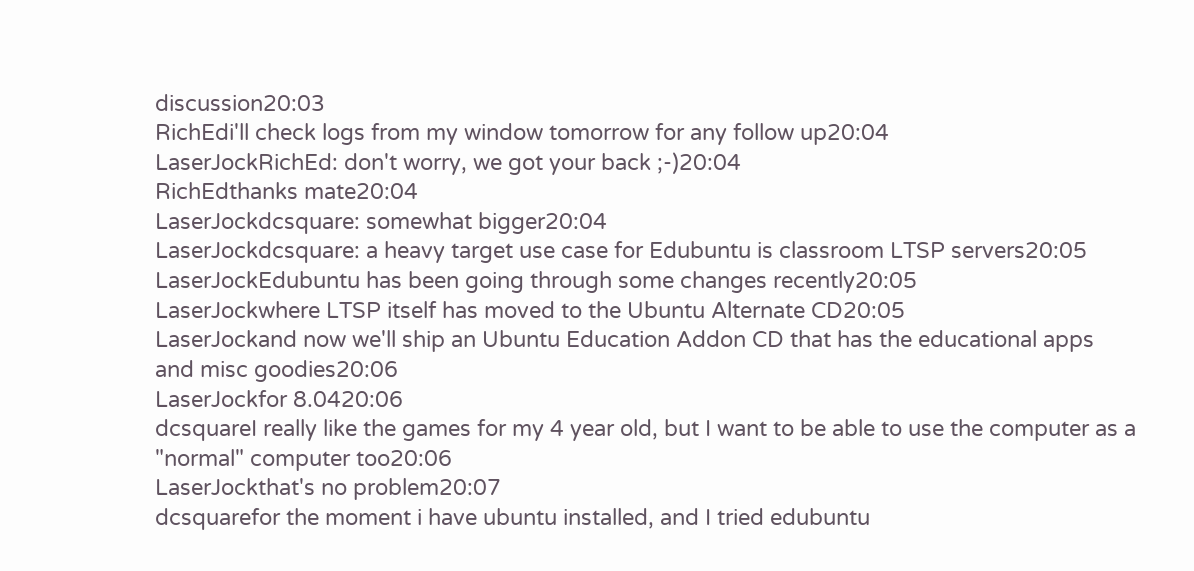discussion20:03
RichEdi'll check logs from my window tomorrow for any follow up20:04
LaserJockRichEd: don't worry, we got your back ;-)20:04
RichEdthanks mate20:04
LaserJockdcsquare: somewhat bigger20:04
LaserJockdcsquare: a heavy target use case for Edubuntu is classroom LTSP servers20:05
LaserJockEdubuntu has been going through some changes recently20:05
LaserJockwhere LTSP itself has moved to the Ubuntu Alternate CD20:05
LaserJockand now we'll ship an Ubuntu Education Addon CD that has the educational apps and misc goodies20:06
LaserJockfor 8.0420:06
dcsquareI really like the games for my 4 year old, but I want to be able to use the computer as a "normal" computer too20:06
LaserJockthat's no problem20:07
dcsquarefor the moment i have ubuntu installed, and I tried edubuntu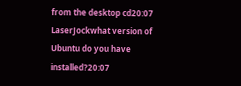from the desktop cd20:07
LaserJockwhat version of Ubuntu do you have installed?20:07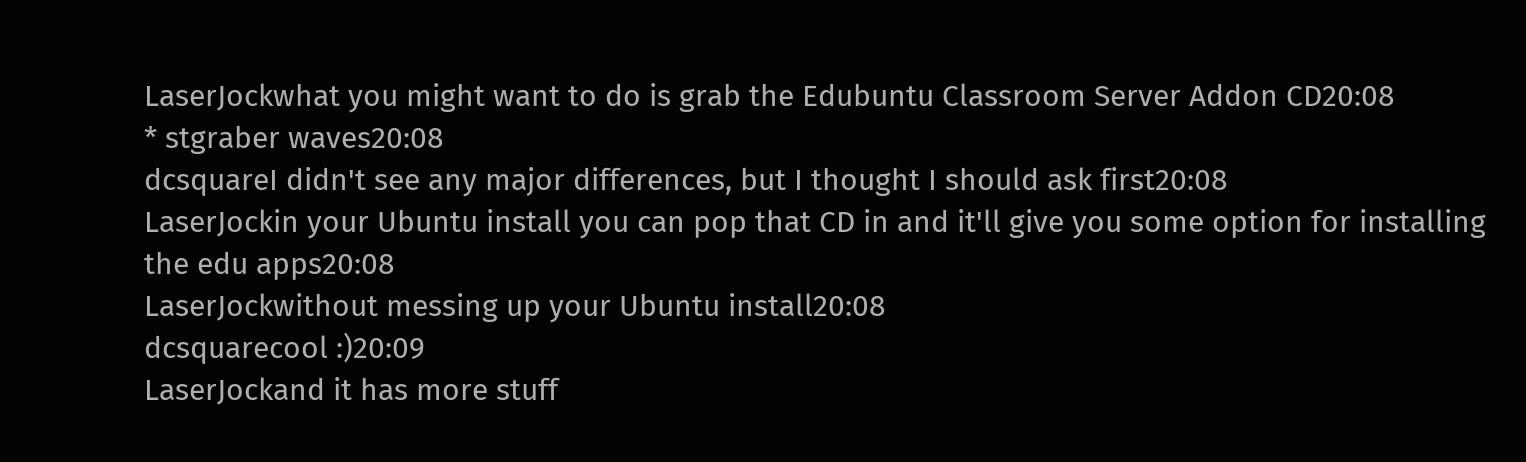LaserJockwhat you might want to do is grab the Edubuntu Classroom Server Addon CD20:08
* stgraber waves20:08
dcsquareI didn't see any major differences, but I thought I should ask first20:08
LaserJockin your Ubuntu install you can pop that CD in and it'll give you some option for installing the edu apps20:08
LaserJockwithout messing up your Ubuntu install20:08
dcsquarecool :)20:09
LaserJockand it has more stuff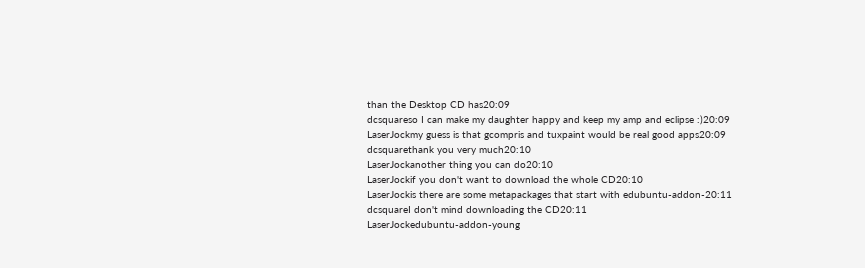than the Desktop CD has20:09
dcsquareso I can make my daughter happy and keep my amp and eclipse :)20:09
LaserJockmy guess is that gcompris and tuxpaint would be real good apps20:09
dcsquarethank you very much20:10
LaserJockanother thing you can do20:10
LaserJockif you don't want to download the whole CD20:10
LaserJockis there are some metapackages that start with edubuntu-addon-20:11
dcsquareI don't mind downloading the CD20:11
LaserJockedubuntu-addon-young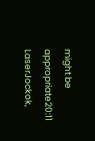might be appropriate20:11
LaserJockok,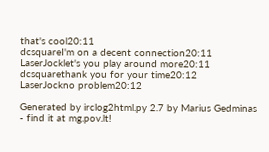that's cool20:11
dcsquareI'm on a decent connection20:11
LaserJocklet's you play around more20:11
dcsquarethank you for your time20:12
LaserJockno problem20:12

Generated by irclog2html.py 2.7 by Marius Gedminas - find it at mg.pov.lt!